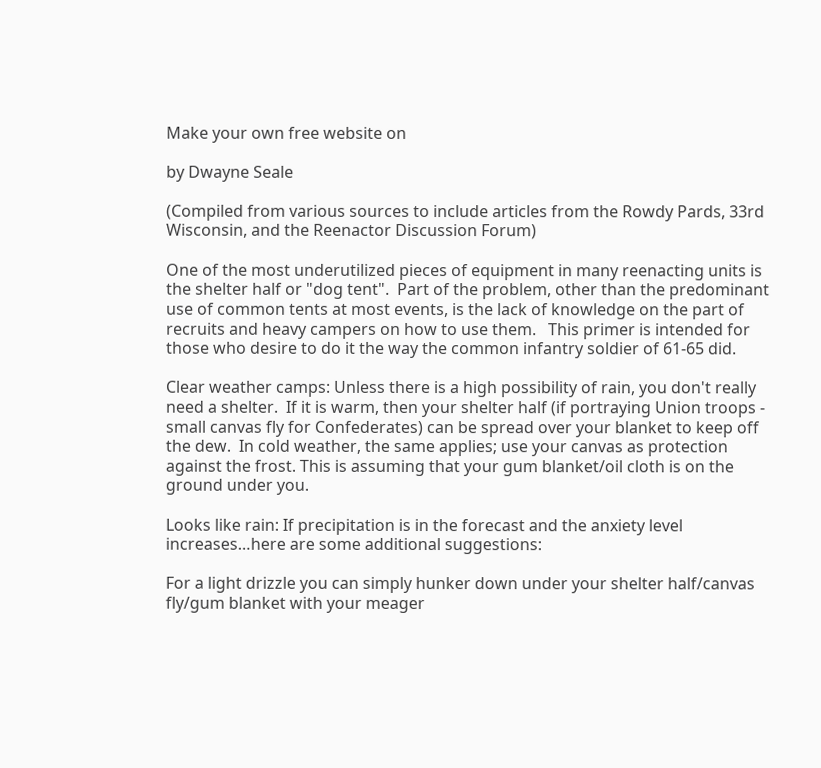Make your own free website on

by Dwayne Seale

(Compiled from various sources to include articles from the Rowdy Pards, 33rd Wisconsin, and the Reenactor Discussion Forum)

One of the most underutilized pieces of equipment in many reenacting units is the shelter half or "dog tent".  Part of the problem, other than the predominant use of common tents at most events, is the lack of knowledge on the part of recruits and heavy campers on how to use them.   This primer is intended for those who desire to do it the way the common infantry soldier of 61-65 did.

Clear weather camps: Unless there is a high possibility of rain, you don't really need a shelter.  If it is warm, then your shelter half (if portraying Union troops - small canvas fly for Confederates) can be spread over your blanket to keep off the dew.  In cold weather, the same applies; use your canvas as protection against the frost. This is assuming that your gum blanket/oil cloth is on the ground under you.

Looks like rain: If precipitation is in the forecast and the anxiety level increases…here are some additional suggestions:

For a light drizzle you can simply hunker down under your shelter half/canvas fly/gum blanket with your meager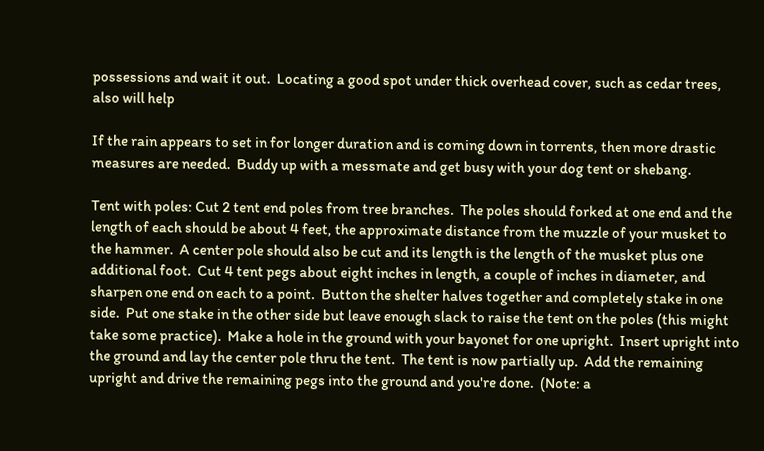possessions and wait it out.  Locating a good spot under thick overhead cover, such as cedar trees, also will help

If the rain appears to set in for longer duration and is coming down in torrents, then more drastic measures are needed.  Buddy up with a messmate and get busy with your dog tent or shebang.

Tent with poles: Cut 2 tent end poles from tree branches.  The poles should forked at one end and the length of each should be about 4 feet, the approximate distance from the muzzle of your musket to the hammer.  A center pole should also be cut and its length is the length of the musket plus one additional foot.  Cut 4 tent pegs about eight inches in length, a couple of inches in diameter, and sharpen one end on each to a point.  Button the shelter halves together and completely stake in one side.  Put one stake in the other side but leave enough slack to raise the tent on the poles (this might take some practice).  Make a hole in the ground with your bayonet for one upright.  Insert upright into the ground and lay the center pole thru the tent.  The tent is now partially up.  Add the remaining upright and drive the remaining pegs into the ground and you're done.  (Note: a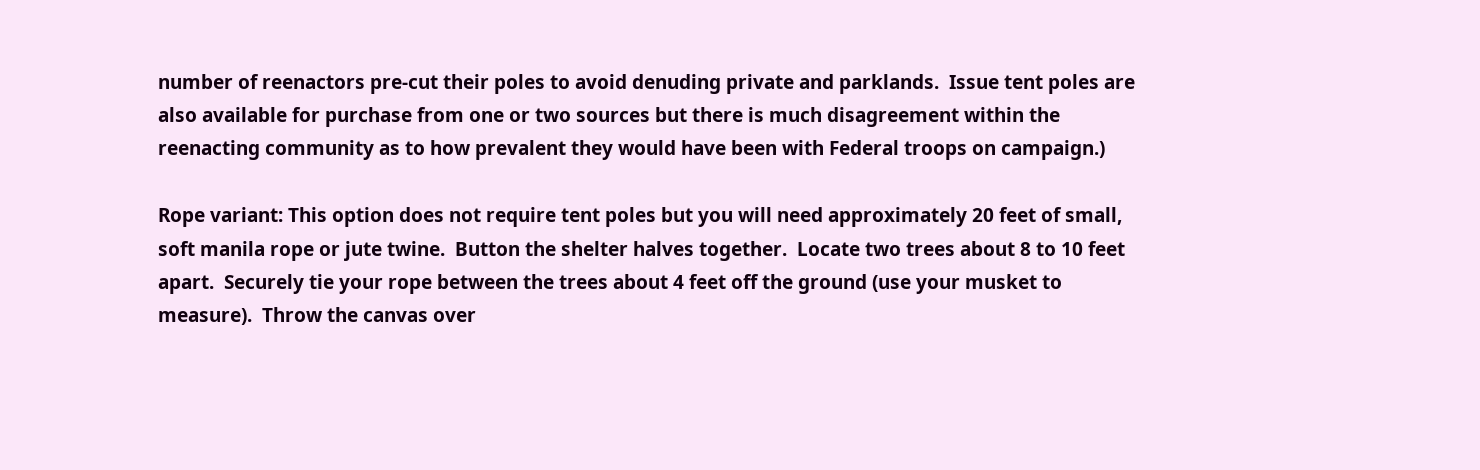number of reenactors pre-cut their poles to avoid denuding private and parklands.  Issue tent poles are also available for purchase from one or two sources but there is much disagreement within the reenacting community as to how prevalent they would have been with Federal troops on campaign.)

Rope variant: This option does not require tent poles but you will need approximately 20 feet of small, soft manila rope or jute twine.  Button the shelter halves together.  Locate two trees about 8 to 10 feet apart.  Securely tie your rope between the trees about 4 feet off the ground (use your musket to measure).  Throw the canvas over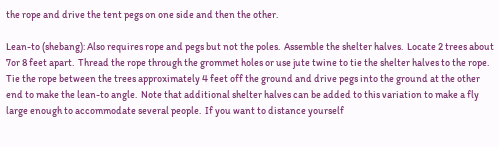the rope and drive the tent pegs on one side and then the other.

Lean-to (shebang): Also requires rope and pegs but not the poles.  Assemble the shelter halves.  Locate 2 trees about 7or 8 feet apart.  Thread the rope through the grommet holes or use jute twine to tie the shelter halves to the rope. Tie the rope between the trees approximately 4 feet off the ground and drive pegs into the ground at the other end to make the lean-to angle.  Note that additional shelter halves can be added to this variation to make a fly large enough to accommodate several people.  If you want to distance yourself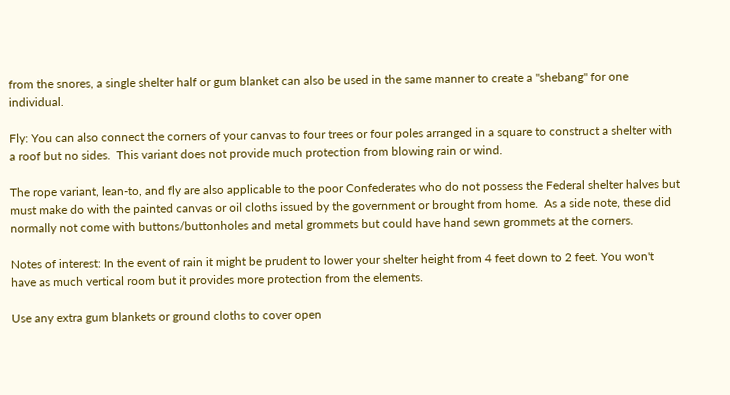from the snores, a single shelter half or gum blanket can also be used in the same manner to create a "shebang" for one individual.

Fly: You can also connect the corners of your canvas to four trees or four poles arranged in a square to construct a shelter with a roof but no sides.  This variant does not provide much protection from blowing rain or wind.

The rope variant, lean-to, and fly are also applicable to the poor Confederates who do not possess the Federal shelter halves but must make do with the painted canvas or oil cloths issued by the government or brought from home.  As a side note, these did normally not come with buttons/buttonholes and metal grommets but could have hand sewn grommets at the corners.

Notes of interest: In the event of rain it might be prudent to lower your shelter height from 4 feet down to 2 feet. You won't have as much vertical room but it provides more protection from the elements.

Use any extra gum blankets or ground cloths to cover open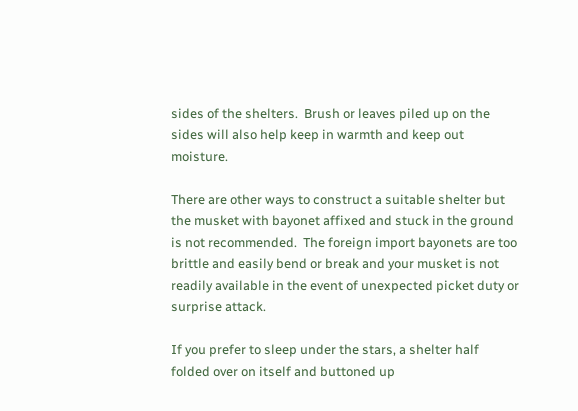sides of the shelters.  Brush or leaves piled up on the sides will also help keep in warmth and keep out moisture.

There are other ways to construct a suitable shelter but the musket with bayonet affixed and stuck in the ground is not recommended.  The foreign import bayonets are too brittle and easily bend or break and your musket is not readily available in the event of unexpected picket duty or surprise attack.

If you prefer to sleep under the stars, a shelter half folded over on itself and buttoned up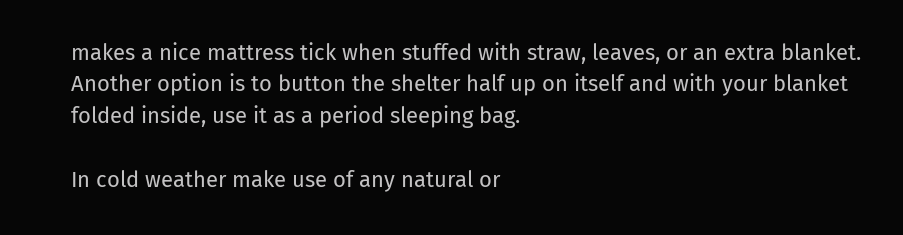makes a nice mattress tick when stuffed with straw, leaves, or an extra blanket.  Another option is to button the shelter half up on itself and with your blanket folded inside, use it as a period sleeping bag.

In cold weather make use of any natural or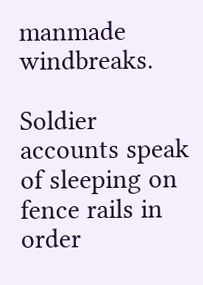manmade windbreaks.

Soldier accounts speak of sleeping on fence rails in order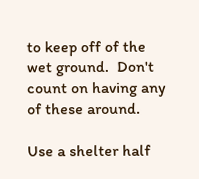to keep off of the wet ground.  Don't count on having any of these around.

Use a shelter half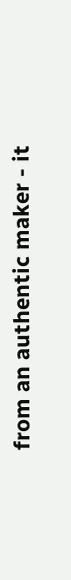from an authentic maker - it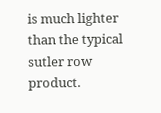is much lighter than the typical sutler row product.